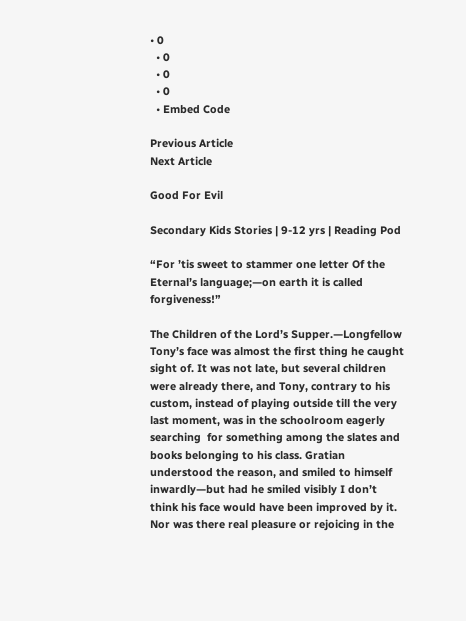• 0
  • 0
  • 0
  • 0
  • Embed Code

Previous Article
Next Article

Good For Evil

Secondary Kids Stories | 9-12 yrs | Reading Pod

“For ’tis sweet to stammer one letter Of the Eternal’s language;—on earth it is called forgiveness!”

The Children of the Lord’s Supper.—Longfellow Tony’s face was almost the first thing he caught sight of. It was not late, but several children were already there, and Tony, contrary to his custom, instead of playing outside till the very last moment, was in the schoolroom eagerly searching  for something among the slates and books belonging to his class. Gratian understood the reason, and smiled to himself inwardly—but had he smiled visibly I don’t think his face would have been improved by it. Nor was there real pleasure or rejoicing in the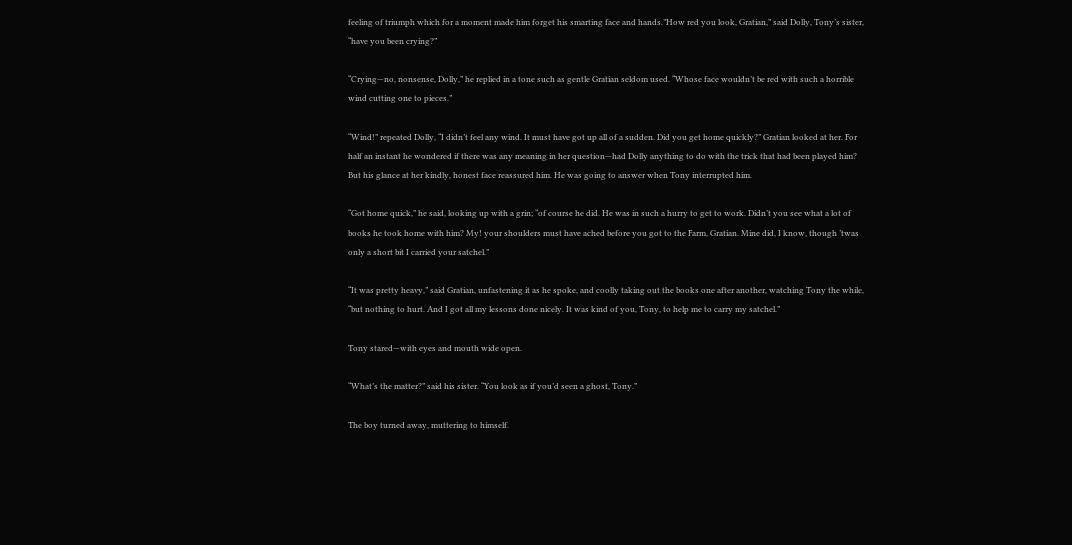feeling of triumph which for a moment made him forget his smarting face and hands.”How red you look, Gratian,” said Dolly, Tony’s sister, “have you been crying?”

“Crying—no, nonsense, Dolly,” he replied in a tone such as gentle Gratian seldom used. “Whose face wouldn’t be red with such a horrible wind cutting one to pieces.”

“Wind!” repeated Dolly, “I didn’t feel any wind. It must have got up all of a sudden. Did you get home quickly?” Gratian looked at her. For half an instant he wondered if there was any meaning in her question—had Dolly anything to do with the trick that had been played him? But his glance at her kindly, honest face reassured him. He was going to answer when Tony interrupted him.

“Got home quick,” he said, looking up with a grin; “of course he did. He was in such a hurry to get to work. Didn’t you see what a lot of books he took home with him? My! your shoulders must have ached before you got to the Farm, Gratian. Mine did, I know, though ’twas only a short bit I carried your satchel.”

“It was pretty heavy,” said Gratian, unfastening it as he spoke, and coolly taking out the books one after another, watching Tony the while, “but nothing to hurt. And I got all my lessons done nicely. It was kind of you, Tony, to help me to carry my satchel.”

Tony stared—with eyes and mouth wide open.

“What’s the matter?” said his sister. “You look as if you’d seen a ghost, Tony.”

The boy turned away, muttering to himself.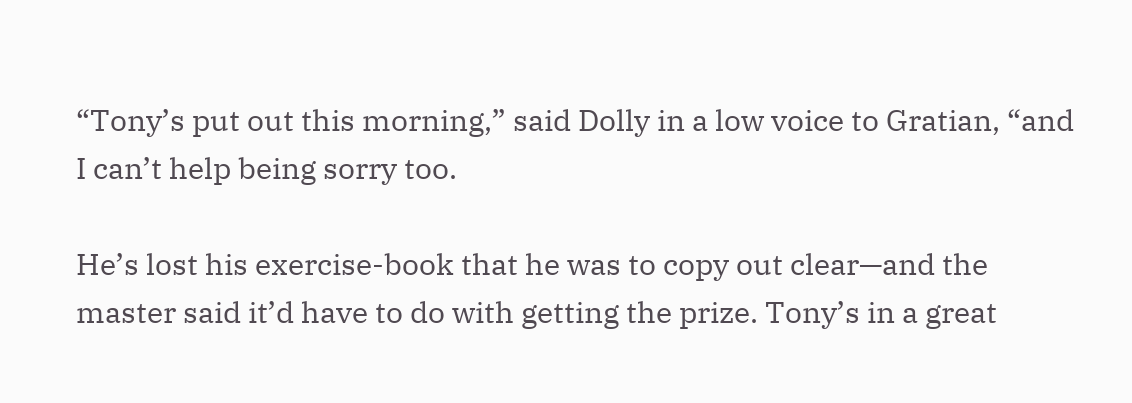“Tony’s put out this morning,” said Dolly in a low voice to Gratian, “and I can’t help being sorry too.

He’s lost his exercise-book that he was to copy out clear—and the master said it’d have to do with getting the prize. Tony’s in a great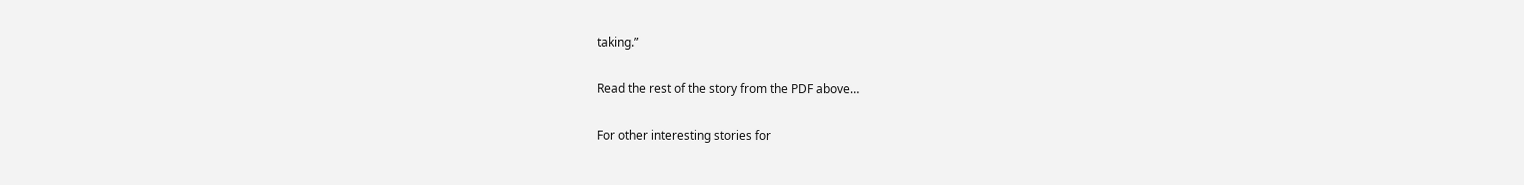taking.”

Read the rest of the story from the PDF above…

For other interesting stories for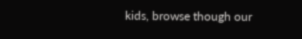kids, browse though our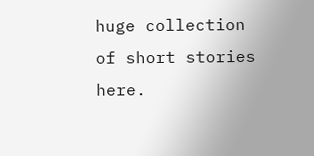huge collection of short stories here.